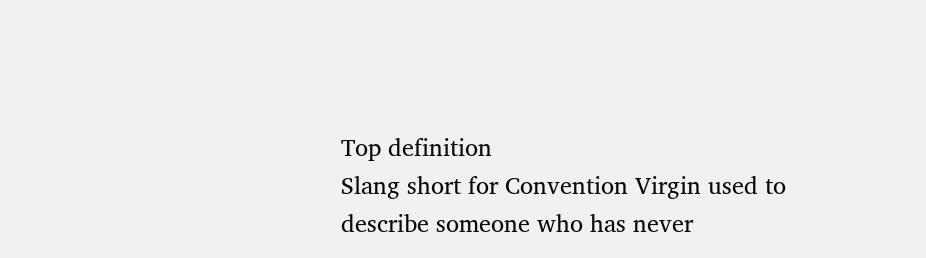Top definition
Slang short for Convention Virgin used to describe someone who has never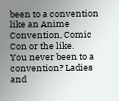been to a convention like an Anime Convention, Comic Con or the like.
You never been to a convention? Ladies and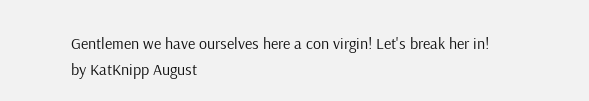Gentlemen we have ourselves here a con virgin! Let's break her in!
by KatKnipp August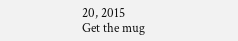20, 2015
Get the mug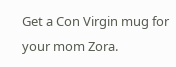Get a Con Virgin mug for your mom Zora.